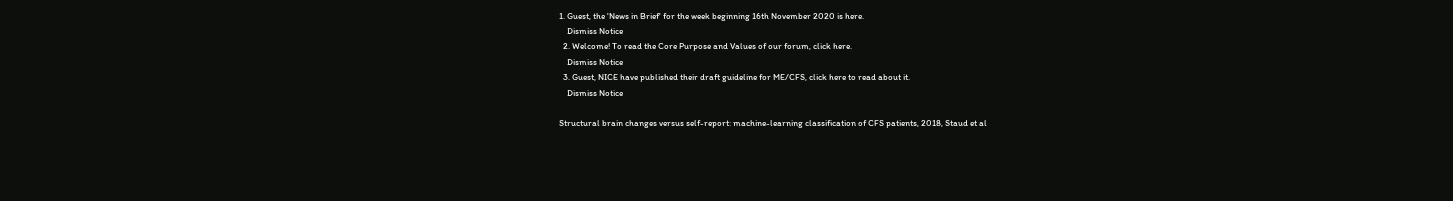1. Guest, the 'News in Brief' for the week beginning 16th November 2020 is here.
    Dismiss Notice
  2. Welcome! To read the Core Purpose and Values of our forum, click here.
    Dismiss Notice
  3. Guest, NICE have published their draft guideline for ME/CFS, click here to read about it.
    Dismiss Notice

Structural brain changes versus self-report: machine-learning classification of CFS patients, 2018, Staud et al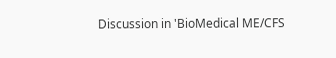Discussion in 'BioMedical ME/CFS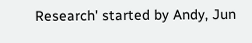Research' started by Andy, Jun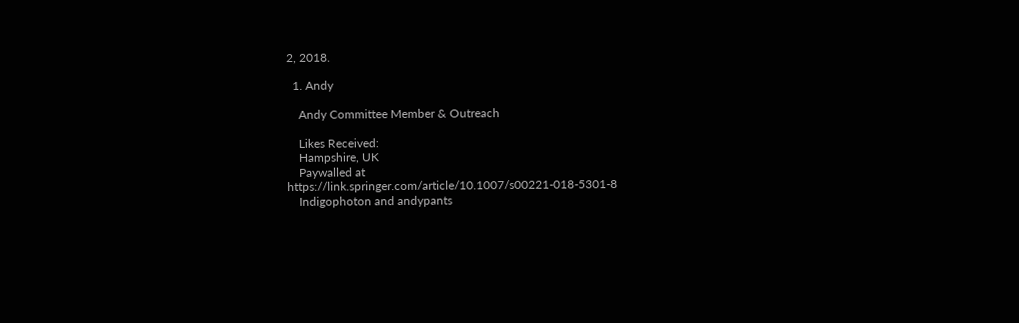2, 2018.

  1. Andy

    Andy Committee Member & Outreach

    Likes Received:
    Hampshire, UK
    Paywalled at https://link.springer.com/article/10.1007/s00221-018-5301-8
    Indigophoton and andypants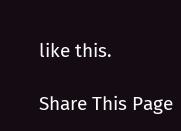like this.

Share This Page